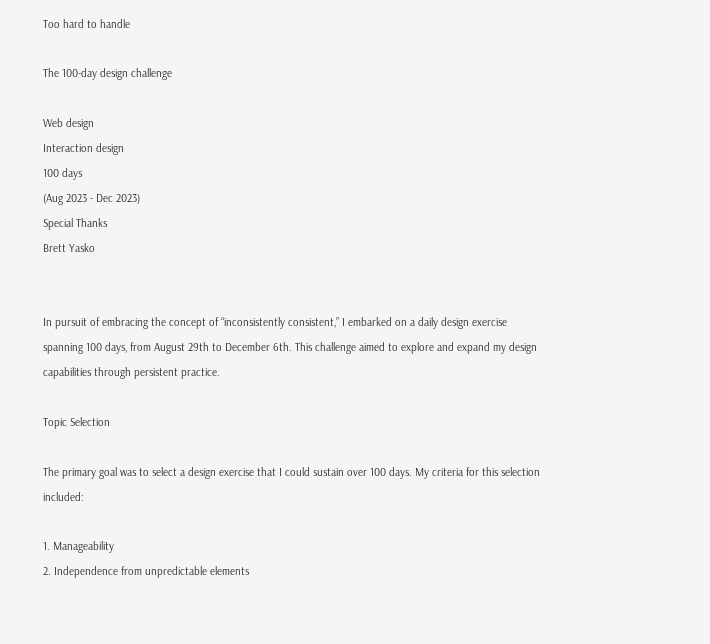Too hard to handle

The 100-day design challenge

Web design
Interaction design
100 days
(Aug 2023 - Dec 2023)
Special Thanks
Brett Yasko


In pursuit of embracing the concept of “inconsistently consistent,” I embarked on a daily design exercise spanning 100 days, from August 29th to December 6th. This challenge aimed to explore and expand my design capabilities through persistent practice.

Topic Selection

The primary goal was to select a design exercise that I could sustain over 100 days. My criteria for this selection included:

1. Manageability
2. Independence from unpredictable elements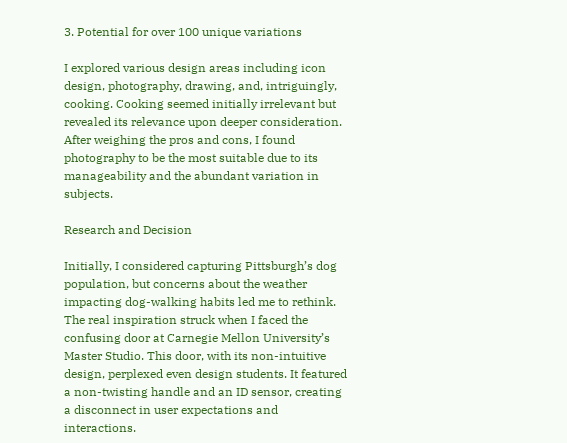3. Potential for over 100 unique variations

I explored various design areas including icon design, photography, drawing, and, intriguingly, cooking. Cooking seemed initially irrelevant but revealed its relevance upon deeper consideration. After weighing the pros and cons, I found photography to be the most suitable due to its manageability and the abundant variation in subjects.

Research and Decision

Initially, I considered capturing Pittsburgh’s dog population, but concerns about the weather impacting dog-walking habits led me to rethink. The real inspiration struck when I faced the confusing door at Carnegie Mellon University’s Master Studio. This door, with its non-intuitive design, perplexed even design students. It featured a non-twisting handle and an ID sensor, creating a disconnect in user expectations and interactions.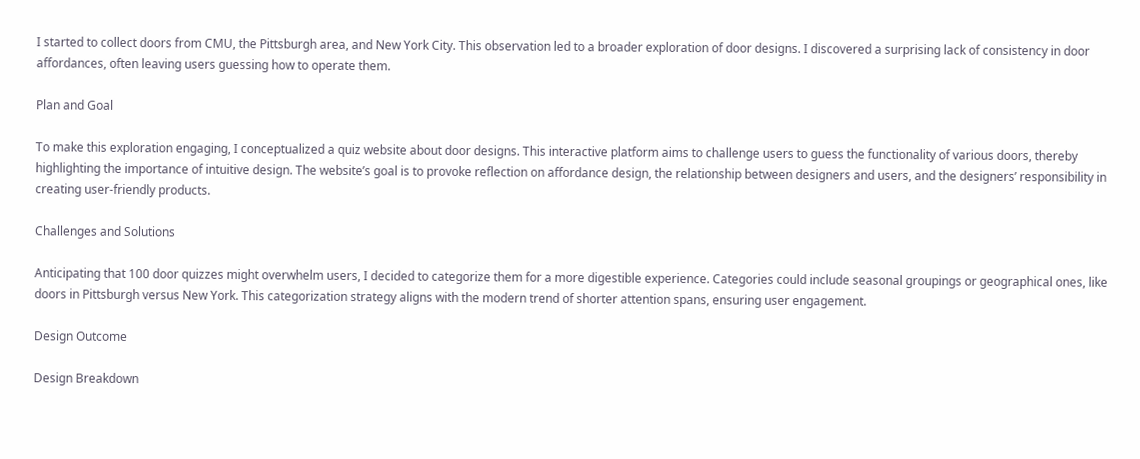I started to collect doors from CMU, the Pittsburgh area, and New York City. This observation led to a broader exploration of door designs. I discovered a surprising lack of consistency in door affordances, often leaving users guessing how to operate them.

Plan and Goal

To make this exploration engaging, I conceptualized a quiz website about door designs. This interactive platform aims to challenge users to guess the functionality of various doors, thereby highlighting the importance of intuitive design. The website’s goal is to provoke reflection on affordance design, the relationship between designers and users, and the designers’ responsibility in creating user-friendly products.

Challenges and Solutions

Anticipating that 100 door quizzes might overwhelm users, I decided to categorize them for a more digestible experience. Categories could include seasonal groupings or geographical ones, like doors in Pittsburgh versus New York. This categorization strategy aligns with the modern trend of shorter attention spans, ensuring user engagement.

Design Outcome

Design Breakdown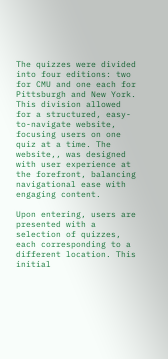The quizzes were divided into four editions: two for CMU and one each for Pittsburgh and New York. This division allowed for a structured, easy-to-navigate website, focusing users on one quiz at a time. The website,, was designed with user experience at the forefront, balancing navigational ease with engaging content.

Upon entering, users are presented with a selection of quizzes, each corresponding to a different location. This initial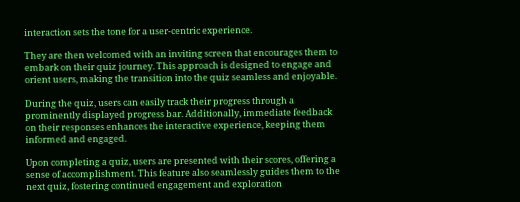interaction sets the tone for a user-centric experience.

They are then welcomed with an inviting screen that encourages them to embark on their quiz journey. This approach is designed to engage and orient users, making the transition into the quiz seamless and enjoyable.

During the quiz, users can easily track their progress through a prominently displayed progress bar. Additionally, immediate feedback on their responses enhances the interactive experience, keeping them informed and engaged.

Upon completing a quiz, users are presented with their scores, offering a sense of accomplishment. This feature also seamlessly guides them to the next quiz, fostering continued engagement and exploration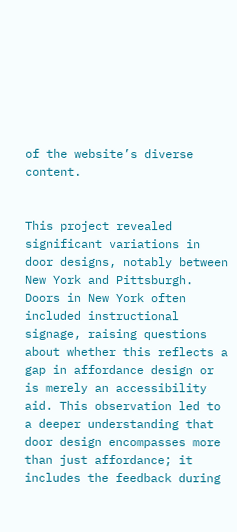of the website’s diverse content.


This project revealed significant variations in door designs, notably between New York and Pittsburgh. Doors in New York often included instructional signage, raising questions about whether this reflects a gap in affordance design or is merely an accessibility aid. This observation led to a deeper understanding that door design encompasses more than just affordance; it includes the feedback during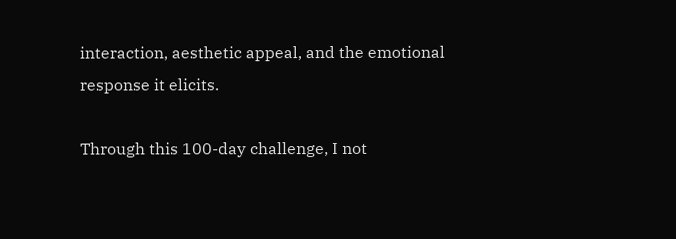interaction, aesthetic appeal, and the emotional response it elicits.

Through this 100-day challenge, I not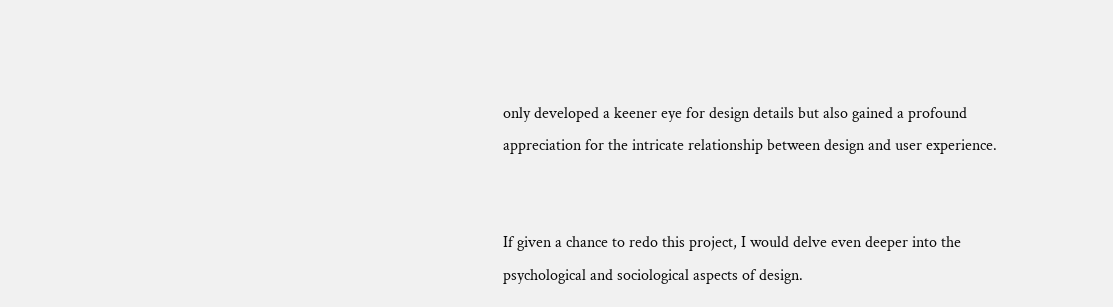only developed a keener eye for design details but also gained a profound appreciation for the intricate relationship between design and user experience.


If given a chance to redo this project, I would delve even deeper into the psychological and sociological aspects of design.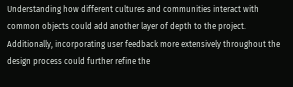Understanding how different cultures and communities interact with common objects could add another layer of depth to the project. Additionally, incorporating user feedback more extensively throughout the design process could further refine the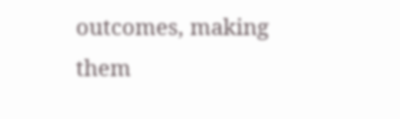outcomes, making them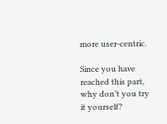more user-centric.

Since you have reached this part, why don’t you try it yourself?